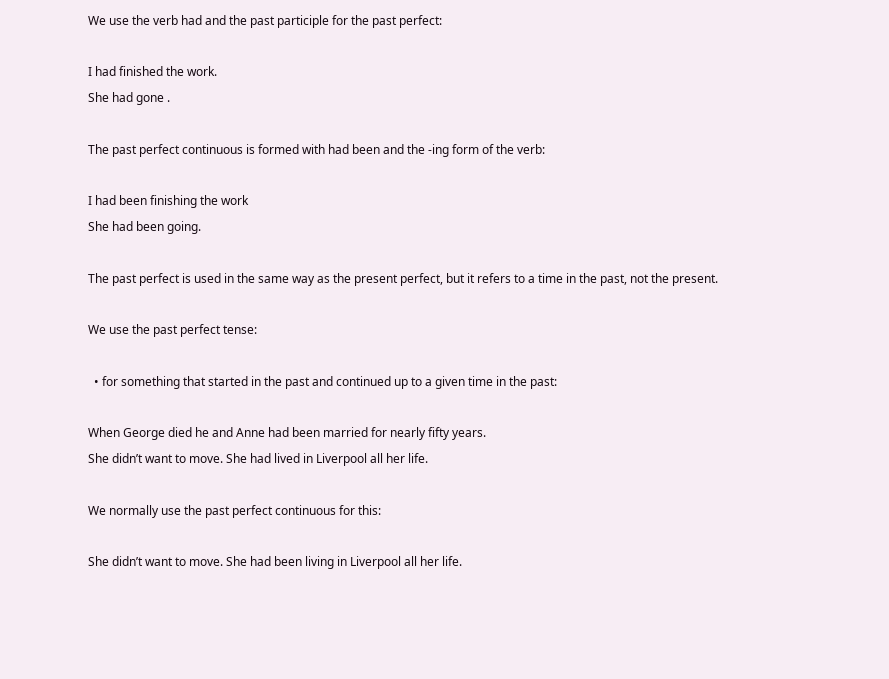We use the verb had and the past participle for the past perfect:

I had finished the work.
She had gone .

The past perfect continuous is formed with had been and the -ing form of the verb:

I had been finishing the work
She had been going.

The past perfect is used in the same way as the present perfect, but it refers to a time in the past, not the present.

We use the past perfect tense:

  • for something that started in the past and continued up to a given time in the past:

When George died he and Anne had been married for nearly fifty years.
She didn’t want to move. She had lived in Liverpool all her life.

We normally use the past perfect continuous for this:

She didn’t want to move. She had been living in Liverpool all her life.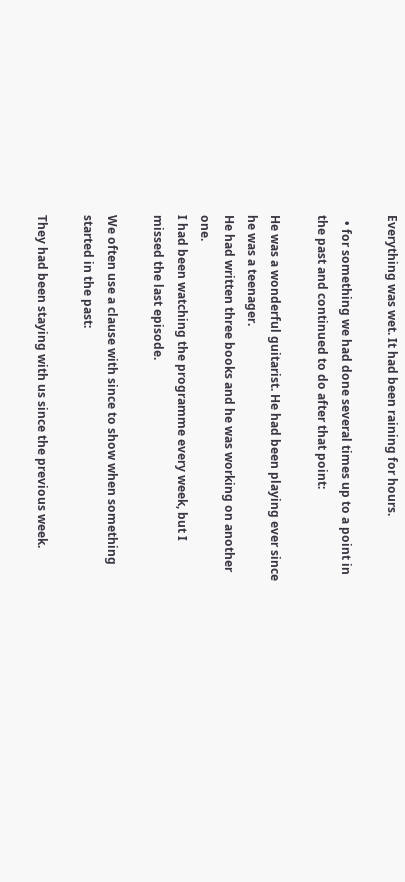Everything was wet. It had been raining for hours.

  • for something we had done several times up to a point in the past and continued to do after that point:

He was a wonderful guitarist. He had been playing ever since he was a teenager.
He had written three books and he was working on another one.
I had been watching the programme every week, but I missed the last episode.

We often use a clause with since to show when something started in the past:

They had been staying with us since the previous week.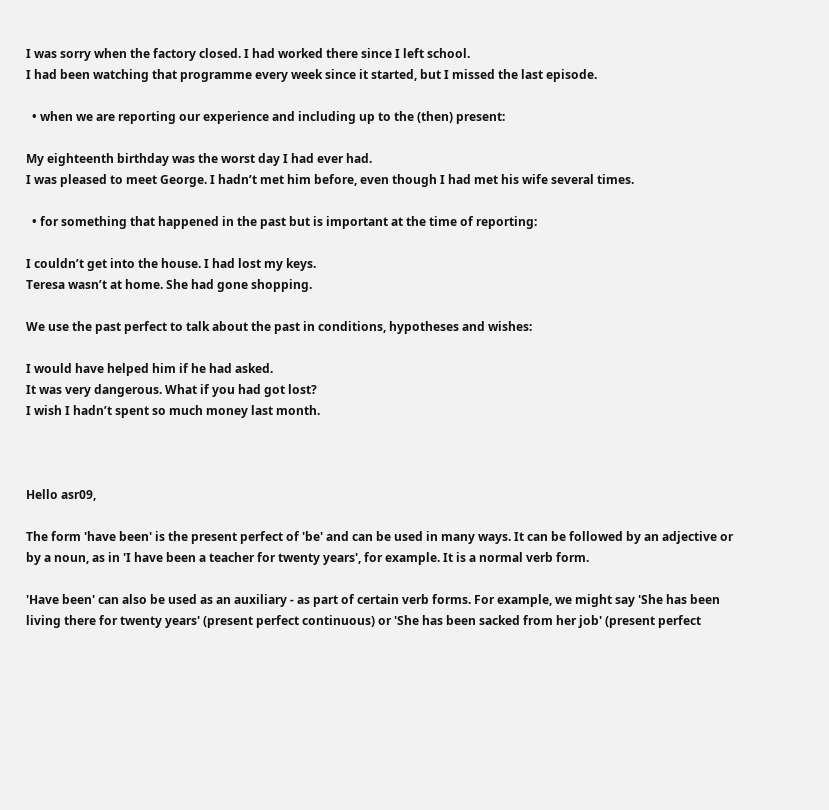I was sorry when the factory closed. I had worked there since I left school.
I had been watching that programme every week since it started, but I missed the last episode.

  • when we are reporting our experience and including up to the (then) present:

My eighteenth birthday was the worst day I had ever had.
I was pleased to meet George. I hadn’t met him before, even though I had met his wife several times.

  • for something that happened in the past but is important at the time of reporting:

I couldn’t get into the house. I had lost my keys.
Teresa wasn’t at home. She had gone shopping.

We use the past perfect to talk about the past in conditions, hypotheses and wishes:

I would have helped him if he had asked.
It was very dangerous. What if you had got lost?
I wish I hadn’t spent so much money last month.



Hello asr09,

The form 'have been' is the present perfect of 'be' and can be used in many ways. It can be followed by an adjective or by a noun, as in 'I have been a teacher for twenty years', for example. It is a normal verb form.

'Have been' can also be used as an auxiliary - as part of certain verb forms. For example, we might say 'She has been living there for twenty years' (present perfect continuous) or 'She has been sacked from her job' (present perfect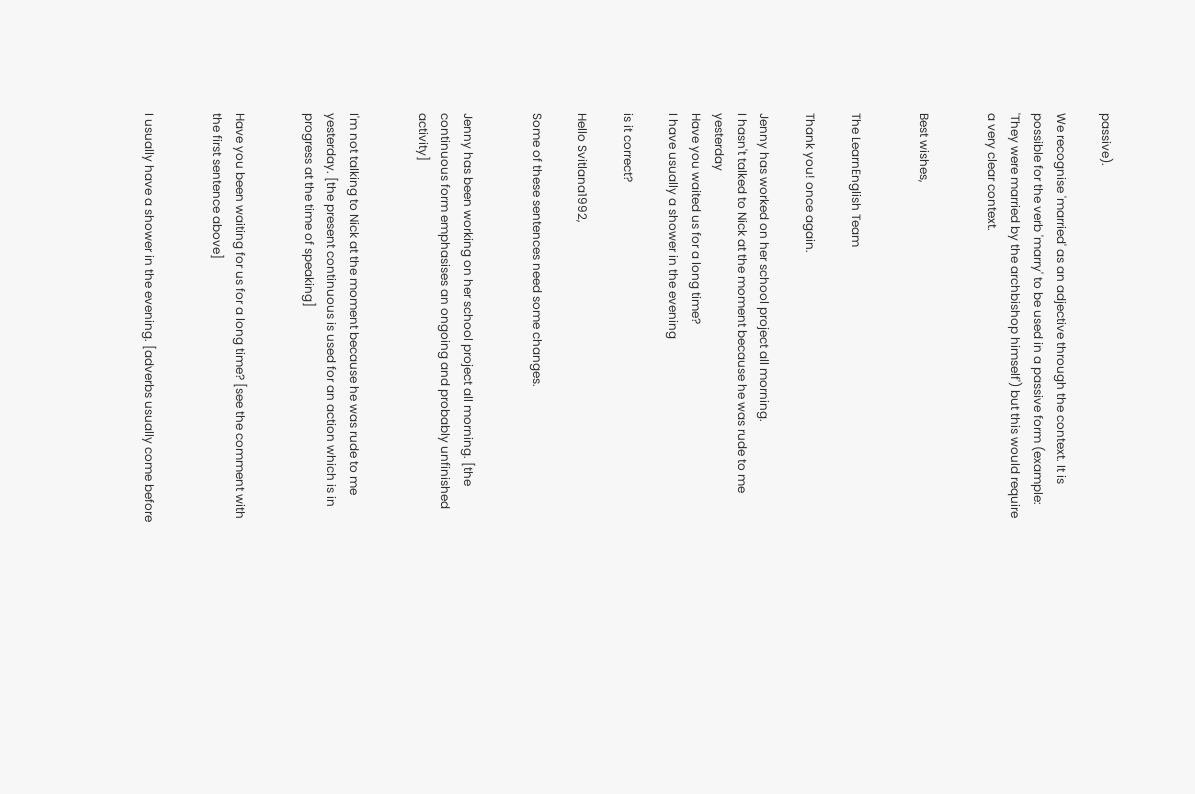passive).

We recognise 'married' as an adjective through the context. It is possible for the verb 'marry' to be used in a passive form (example: 'They were married by the archbishop himself') but this would require a very clear context.


Best wishes,


The LearnEnglish Team

Thank you! once again.

Jenny has worked on her school project all morning.
I hasn't talked to Nick at the moment because he was rude to me yesterday
Have you waited us for a long time?
I have usually a shower in the evening

is it correct?

Hello Svitlana1992,

Some of these sentences need some changes.


Jenny has been working on her school project all morning. [the continuous form emphasises an ongoing and probably unfinished activity]


I'm not talking to Nick at the moment because he was rude to me yesterday. [the present continuous is used for an action which is in progress at the time of speaking]


Have you been waiting for us for a long time? [see the comment with the first sentence above]


I usually have a shower in the evening. [adverbs usually come before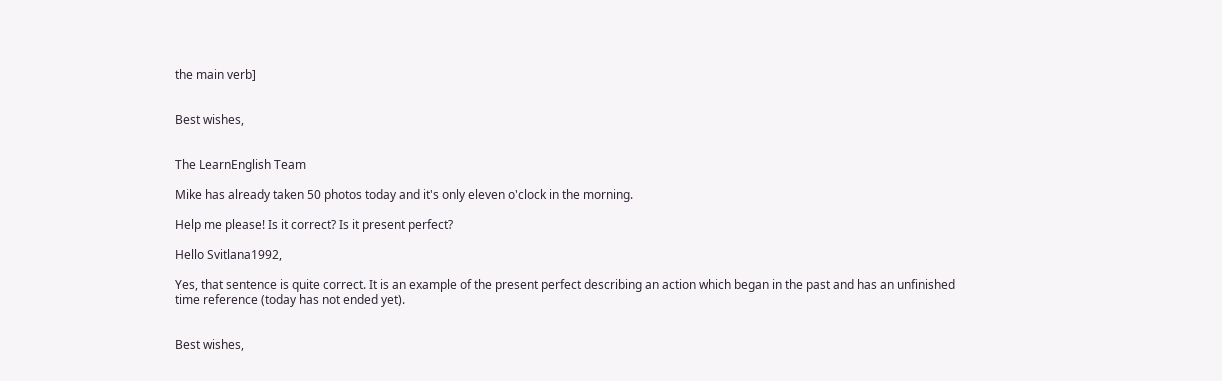the main verb]


Best wishes,


The LearnEnglish Team

Mike has already taken 50 photos today and it's only eleven o'clock in the morning.

Help me please! Is it correct? Is it present perfect?

Hello Svitlana1992,

Yes, that sentence is quite correct. It is an example of the present perfect describing an action which began in the past and has an unfinished time reference (today has not ended yet).


Best wishes,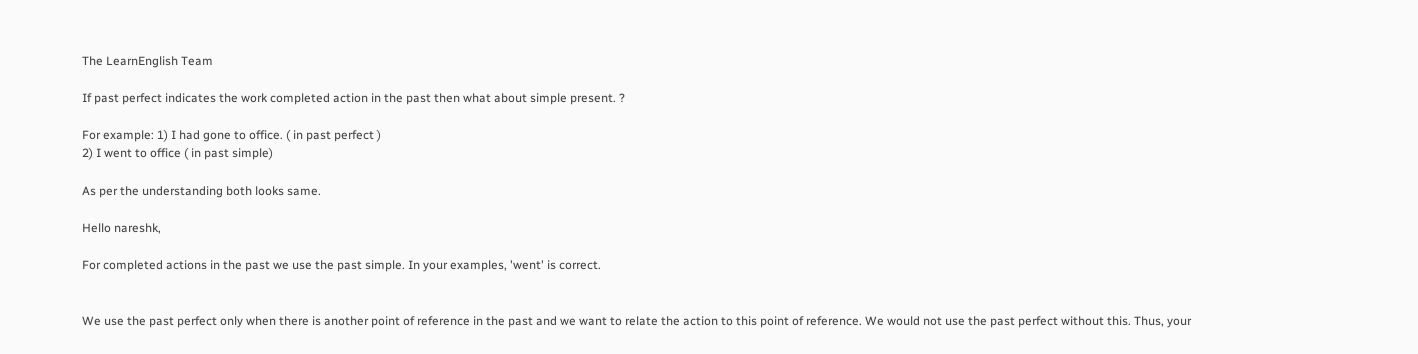The LearnEnglish Team

If past perfect indicates the work completed action in the past then what about simple present. ?

For example: 1) I had gone to office. ( in past perfect )
2) I went to office ( in past simple)

As per the understanding both looks same.

Hello nareshk,

For completed actions in the past we use the past simple. In your examples, 'went' is correct.


We use the past perfect only when there is another point of reference in the past and we want to relate the action to this point of reference. We would not use the past perfect without this. Thus, your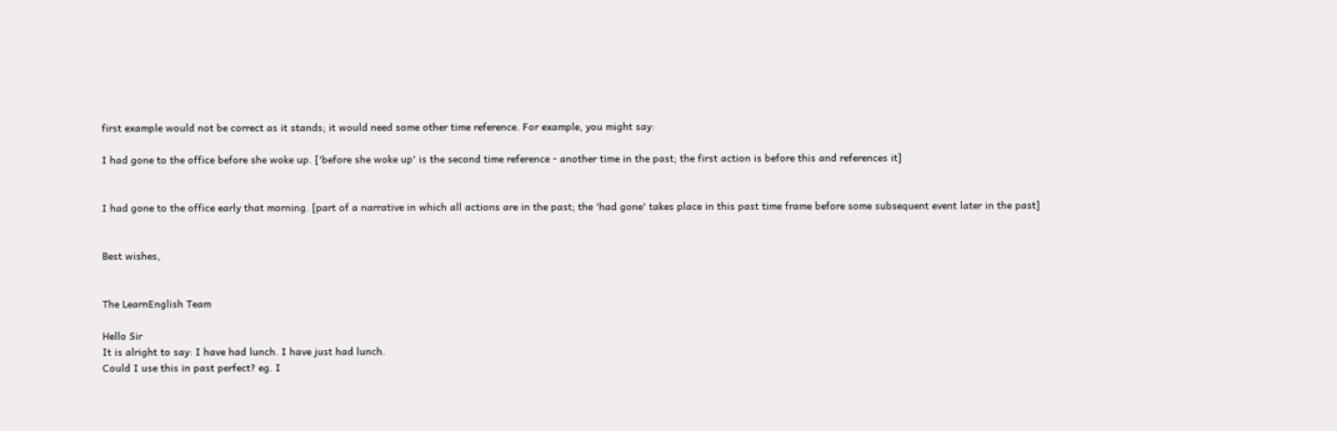first example would not be correct as it stands; it would need some other time reference. For example, you might say:

I had gone to the office before she woke up. ['before she woke up' is the second time reference - another time in the past; the first action is before this and references it]


I had gone to the office early that morning. [part of a narrative in which all actions are in the past; the 'had gone' takes place in this past time frame before some subsequent event later in the past]


Best wishes,


The LearnEnglish Team

Hello Sir
It is alright to say: I have had lunch. I have just had lunch.
Could I use this in past perfect? eg. I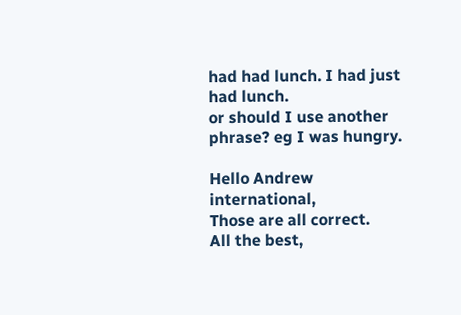had had lunch. I had just had lunch.
or should I use another phrase? eg I was hungry.

Hello Andrew international,
Those are all correct.
All the best,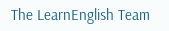The LearnEnglish Team